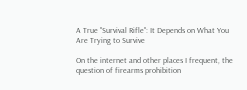A True "Survival Rifle": It Depends on What You Are Trying to Survive

On the internet and other places I frequent, the question of firearms prohibition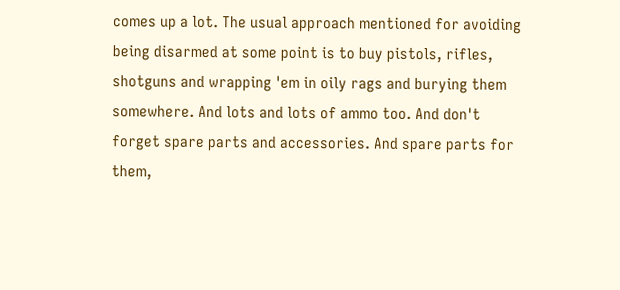comes up a lot. The usual approach mentioned for avoiding being disarmed at some point is to buy pistols, rifles, shotguns and wrapping 'em in oily rags and burying them somewhere. And lots and lots of ammo too. And don't forget spare parts and accessories. And spare parts for them,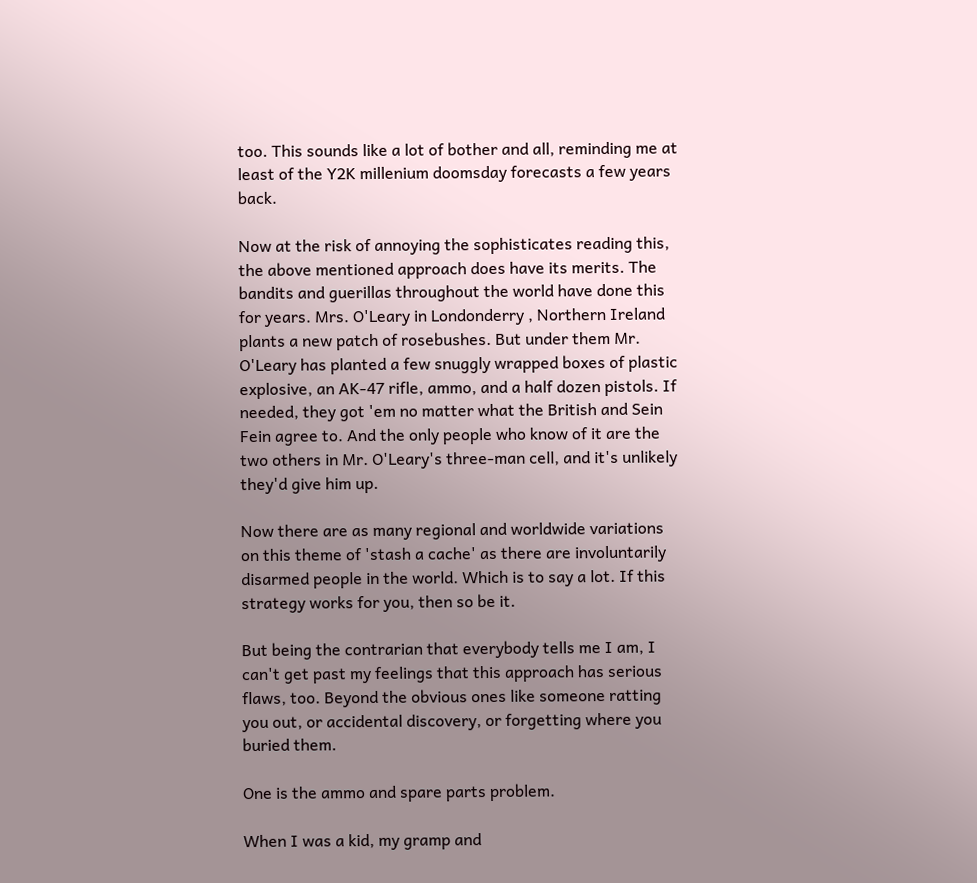too. This sounds like a lot of bother and all, reminding me at least of the Y2K millenium doomsday forecasts a few years back.

Now at the risk of annoying the sophisticates reading this, the above mentioned approach does have its merits. The bandits and guerillas throughout the world have done this for years. Mrs. O'Leary in Londonderry , Northern Ireland plants a new patch of rosebushes. But under them Mr. O'Leary has planted a few snuggly wrapped boxes of plastic explosive, an AK-47 rifle, ammo, and a half dozen pistols. If needed, they got 'em no matter what the British and Sein Fein agree to. And the only people who know of it are the two others in Mr. O'Leary's three-man cell, and it's unlikely they'd give him up.

Now there are as many regional and worldwide variations on this theme of 'stash a cache' as there are involuntarily disarmed people in the world. Which is to say a lot. If this strategy works for you, then so be it.

But being the contrarian that everybody tells me I am, I can't get past my feelings that this approach has serious flaws, too. Beyond the obvious ones like someone ratting you out, or accidental discovery, or forgetting where you buried them.

One is the ammo and spare parts problem.

When I was a kid, my gramp and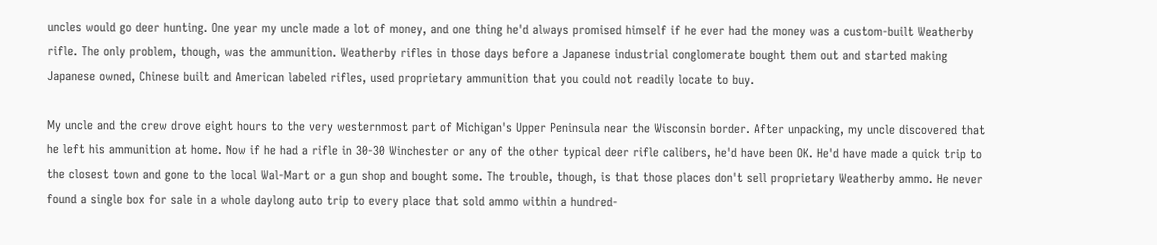uncles would go deer hunting. One year my uncle made a lot of money, and one thing he'd always promised himself if he ever had the money was a custom-built Weatherby rifle. The only problem, though, was the ammunition. Weatherby rifles in those days before a Japanese industrial conglomerate bought them out and started making Japanese owned, Chinese built and American labeled rifles, used proprietary ammunition that you could not readily locate to buy.

My uncle and the crew drove eight hours to the very westernmost part of Michigan's Upper Peninsula near the Wisconsin border. After unpacking, my uncle discovered that he left his ammunition at home. Now if he had a rifle in 30-30 Winchester or any of the other typical deer rifle calibers, he'd have been OK. He'd have made a quick trip to the closest town and gone to the local Wal-Mart or a gun shop and bought some. The trouble, though, is that those places don't sell proprietary Weatherby ammo. He never found a single box for sale in a whole daylong auto trip to every place that sold ammo within a hundred-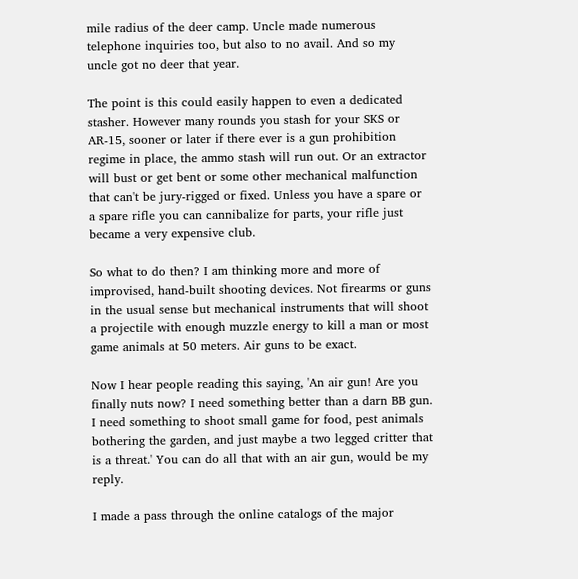mile radius of the deer camp. Uncle made numerous telephone inquiries too, but also to no avail. And so my uncle got no deer that year.

The point is this could easily happen to even a dedicated stasher. However many rounds you stash for your SKS or AR-15, sooner or later if there ever is a gun prohibition regime in place, the ammo stash will run out. Or an extractor will bust or get bent or some other mechanical malfunction that can't be jury-rigged or fixed. Unless you have a spare or a spare rifle you can cannibalize for parts, your rifle just became a very expensive club.

So what to do then? I am thinking more and more of improvised, hand-built shooting devices. Not firearms or guns in the usual sense but mechanical instruments that will shoot a projectile with enough muzzle energy to kill a man or most game animals at 50 meters. Air guns to be exact.

Now I hear people reading this saying, 'An air gun! Are you finally nuts now? I need something better than a darn BB gun. I need something to shoot small game for food, pest animals bothering the garden, and just maybe a two legged critter that is a threat.' You can do all that with an air gun, would be my reply.

I made a pass through the online catalogs of the major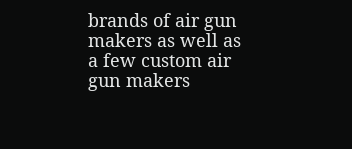brands of air gun makers as well as a few custom air gun makers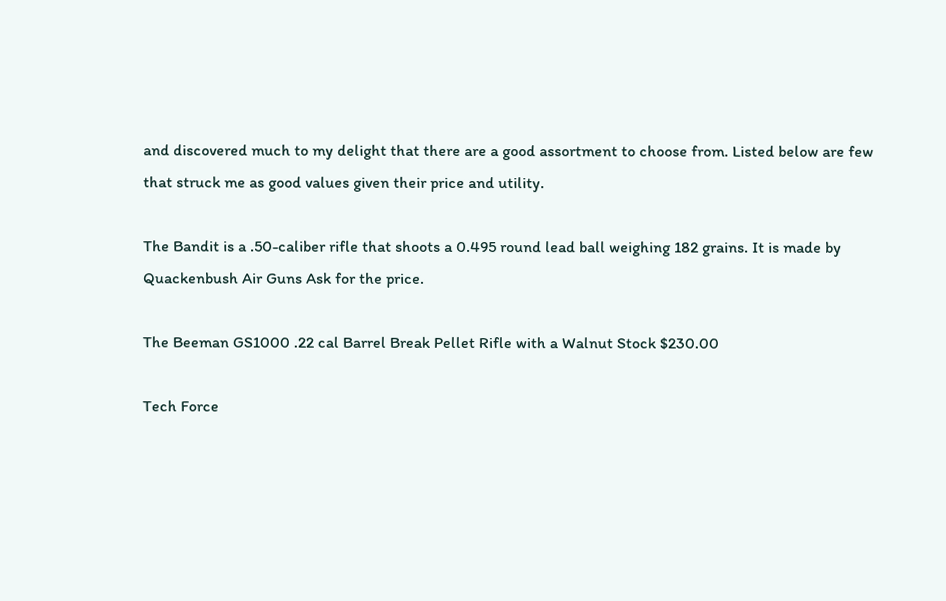and discovered much to my delight that there are a good assortment to choose from. Listed below are few that struck me as good values given their price and utility.

The Bandit is a .50-caliber rifle that shoots a 0.495 round lead ball weighing 182 grains. It is made by Quackenbush Air Guns Ask for the price.

The Beeman GS1000 .22 cal Barrel Break Pellet Rifle with a Walnut Stock $230.00

Tech Force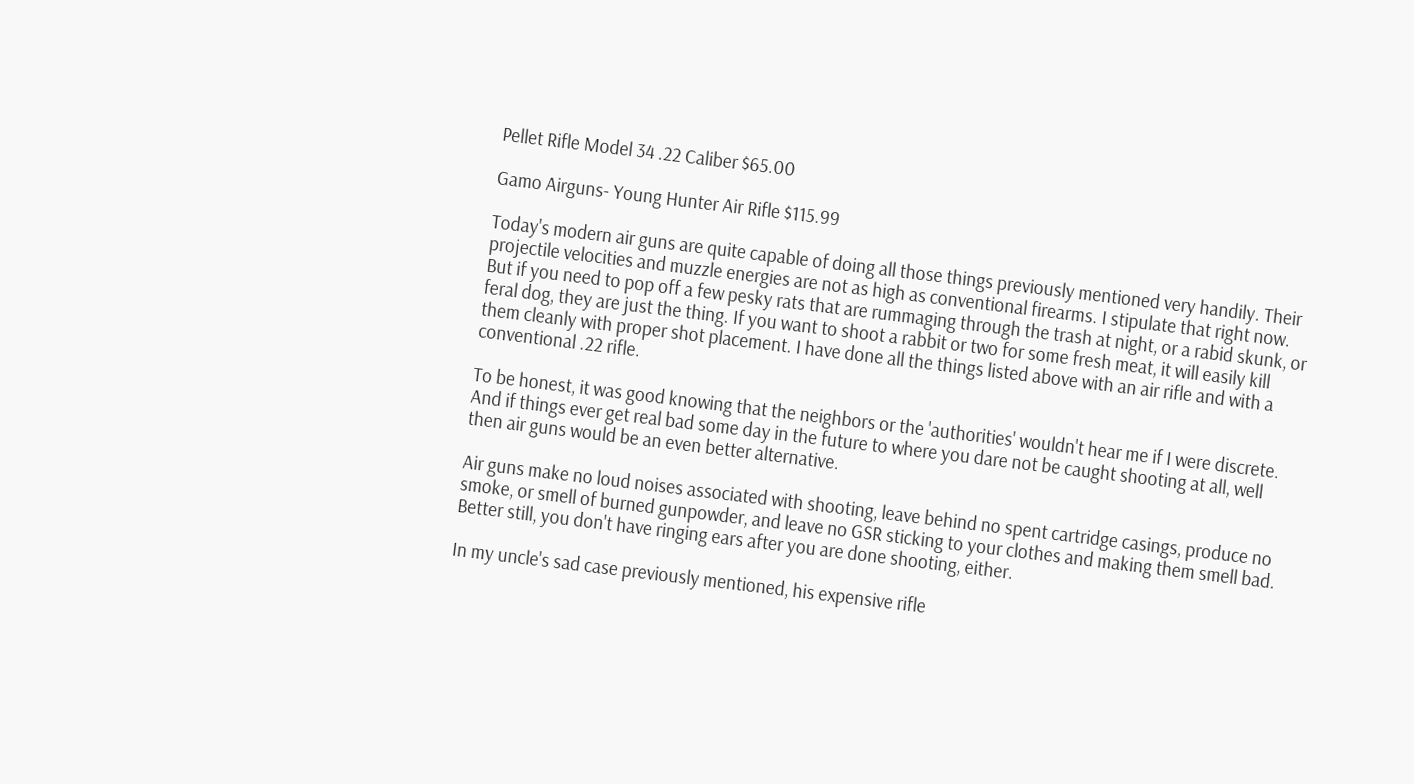Pellet Rifle Model 34 .22 Caliber $65.00

Gamo Airguns- Young Hunter Air Rifle $115.99

Today's modern air guns are quite capable of doing all those things previously mentioned very handily. Their projectile velocities and muzzle energies are not as high as conventional firearms. I stipulate that right now. But if you need to pop off a few pesky rats that are rummaging through the trash at night, or a rabid skunk, or feral dog, they are just the thing. If you want to shoot a rabbit or two for some fresh meat, it will easily kill them cleanly with proper shot placement. I have done all the things listed above with an air rifle and with a conventional .22 rifle.

To be honest, it was good knowing that the neighbors or the 'authorities' wouldn't hear me if I were discrete. And if things ever get real bad some day in the future to where you dare not be caught shooting at all, well then air guns would be an even better alternative.

Air guns make no loud noises associated with shooting, leave behind no spent cartridge casings, produce no smoke, or smell of burned gunpowder, and leave no GSR sticking to your clothes and making them smell bad. Better still, you don't have ringing ears after you are done shooting, either.

In my uncle's sad case previously mentioned, his expensive rifle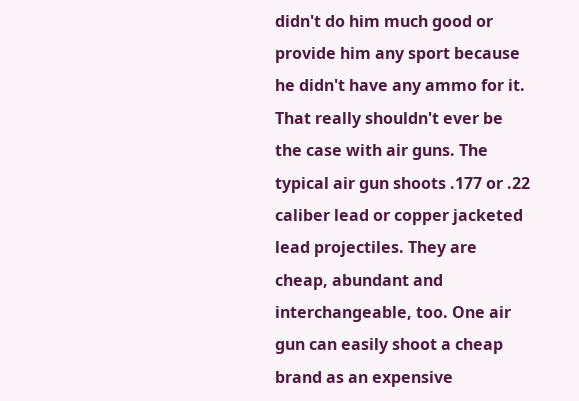didn't do him much good or provide him any sport because he didn't have any ammo for it. That really shouldn't ever be the case with air guns. The typical air gun shoots .177 or .22 caliber lead or copper jacketed lead projectiles. They are cheap, abundant and interchangeable, too. One air gun can easily shoot a cheap brand as an expensive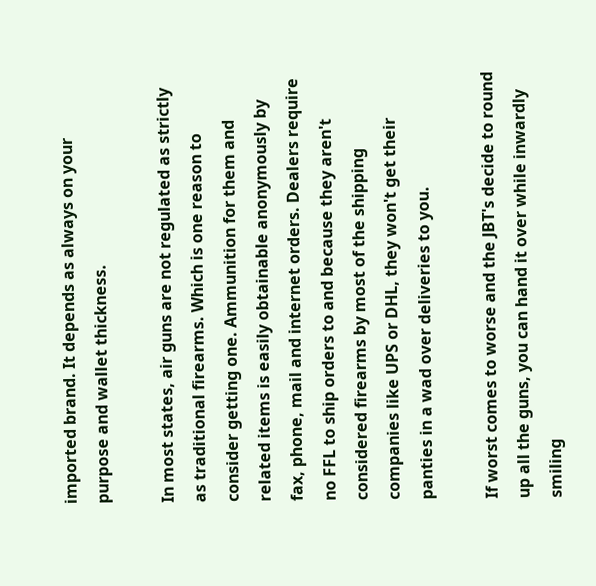imported brand. It depends as always on your purpose and wallet thickness.

In most states, air guns are not regulated as strictly as traditional firearms. Which is one reason to consider getting one. Ammunition for them and related items is easily obtainable anonymously by fax, phone, mail and internet orders. Dealers require no FFL to ship orders to and because they aren't considered firearms by most of the shipping companies like UPS or DHL, they won't get their panties in a wad over deliveries to you.

If worst comes to worse and the JBT's decide to round up all the guns, you can hand it over while inwardly smiling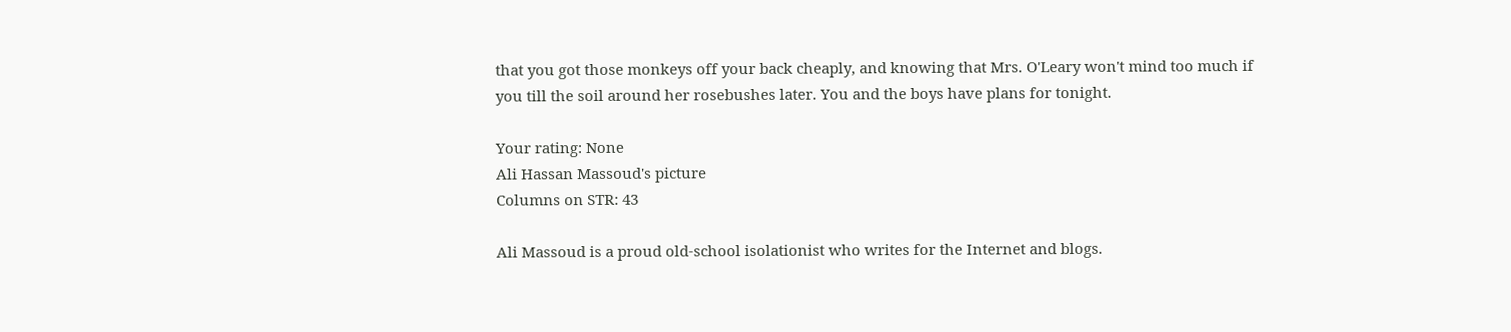that you got those monkeys off your back cheaply, and knowing that Mrs. O'Leary won't mind too much if you till the soil around her rosebushes later. You and the boys have plans for tonight.

Your rating: None
Ali Hassan Massoud's picture
Columns on STR: 43

Ali Massoud is a proud old-school isolationist who writes for the Internet and blogs.